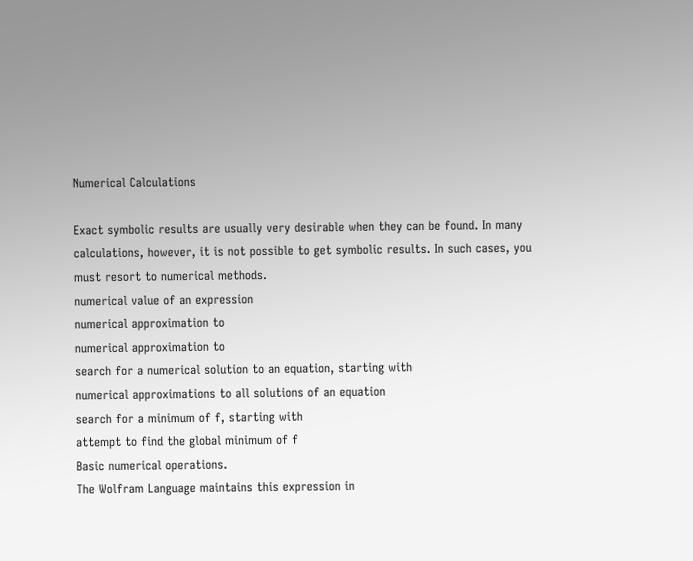Numerical Calculations

Exact symbolic results are usually very desirable when they can be found. In many calculations, however, it is not possible to get symbolic results. In such cases, you must resort to numerical methods.
numerical value of an expression
numerical approximation to
numerical approximation to
search for a numerical solution to an equation, starting with
numerical approximations to all solutions of an equation
search for a minimum of f, starting with
attempt to find the global minimum of f
Basic numerical operations.
The Wolfram Language maintains this expression in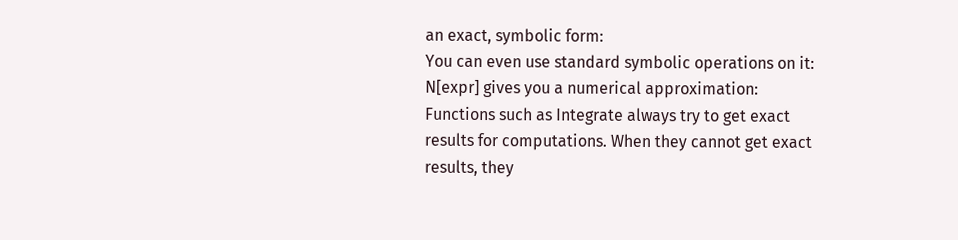an exact, symbolic form:
You can even use standard symbolic operations on it:
N[expr] gives you a numerical approximation:
Functions such as Integrate always try to get exact results for computations. When they cannot get exact results, they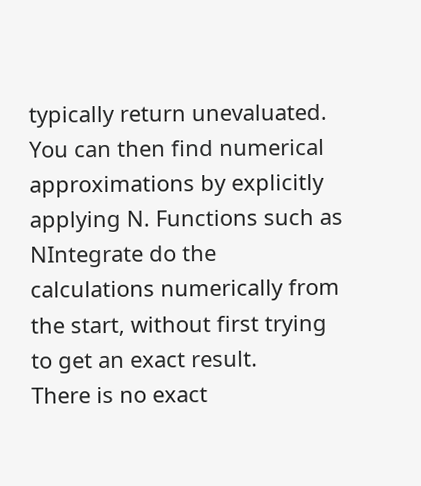typically return unevaluated. You can then find numerical approximations by explicitly applying N. Functions such as NIntegrate do the calculations numerically from the start, without first trying to get an exact result.
There is no exact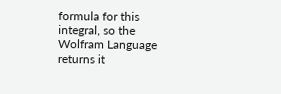formula for this integral, so the Wolfram Language returns it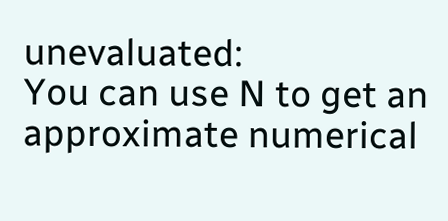unevaluated:
You can use N to get an approximate numerical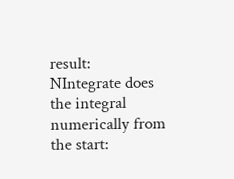result:
NIntegrate does the integral numerically from the start: